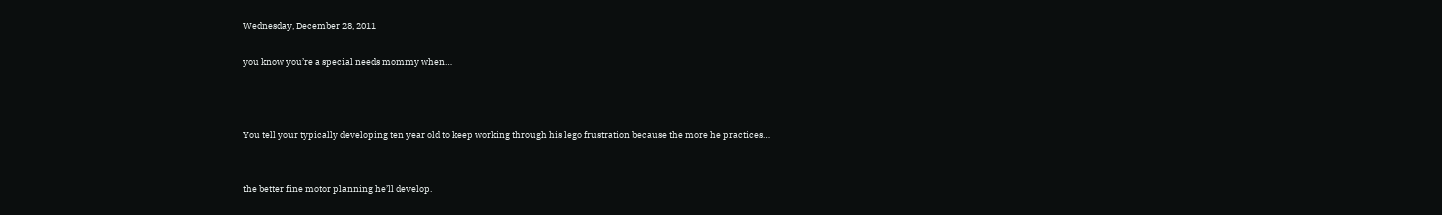Wednesday, December 28, 2011

you know you’re a special needs mommy when…



You tell your typically developing ten year old to keep working through his lego frustration because the more he practices…


the better fine motor planning he’ll develop.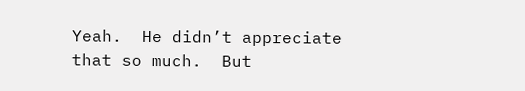Yeah.  He didn’t appreciate that so much.  But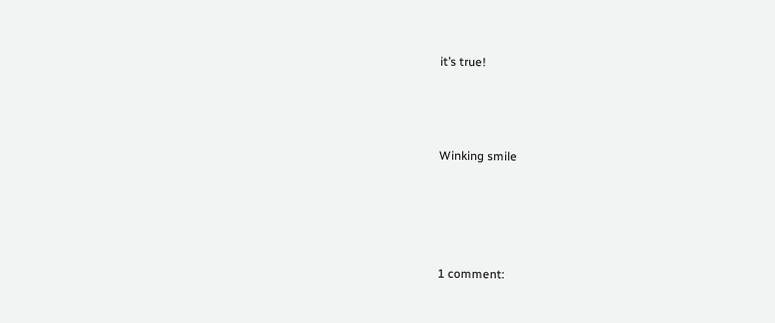it’s true!



Winking smile




1 comment: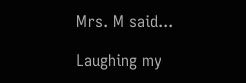Mrs. M said...

Laughing my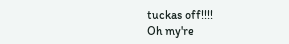tuckas off!!!!
Oh my're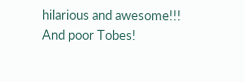hilarious and awesome!!! And poor Tobes!